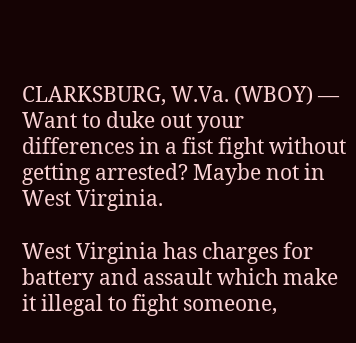CLARKSBURG, W.Va. (WBOY) — Want to duke out your differences in a fist fight without getting arrested? Maybe not in West Virginia.

West Virginia has charges for battery and assault which make it illegal to fight someone,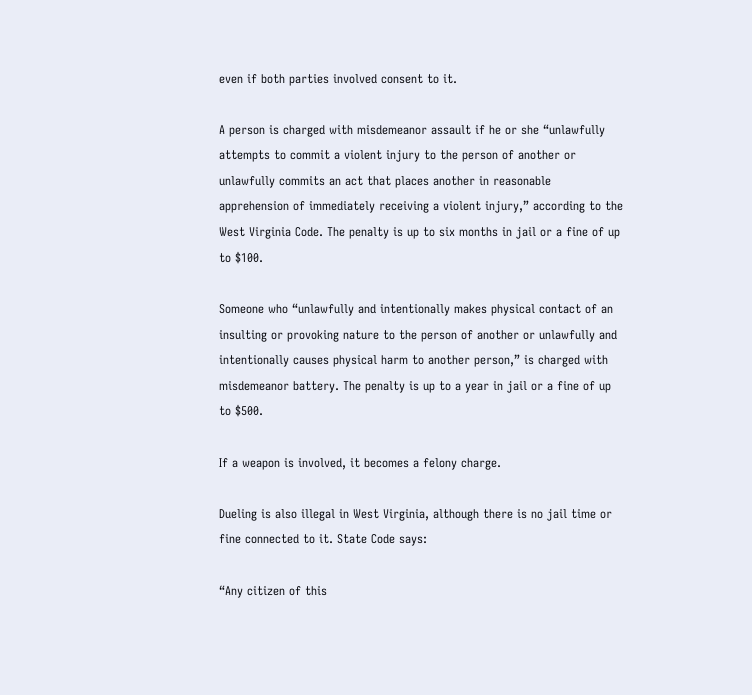even if both parties involved consent to it.

A person is charged with misdemeanor assault if he or she “unlawfully attempts to commit a violent injury to the person of another or unlawfully commits an act that places another in reasonable apprehension of immediately receiving a violent injury,” according to the West Virginia Code. The penalty is up to six months in jail or a fine of up to $100.

Someone who “unlawfully and intentionally makes physical contact of an insulting or provoking nature to the person of another or unlawfully and intentionally causes physical harm to another person,” is charged with misdemeanor battery. The penalty is up to a year in jail or a fine of up to $500.

If a weapon is involved, it becomes a felony charge.

Dueling is also illegal in West Virginia, although there is no jail time or fine connected to it. State Code says:

“Any citizen of this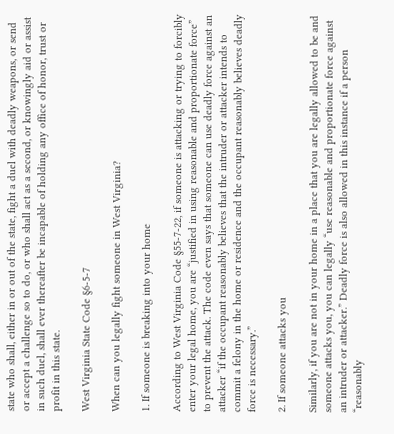state who shall, either in or out of the state, fight a duel with deadly weapons, or send or accept a challenge so to do, or who shall act as a second, or knowingly aid or assist in such duel, shall ever thereafter be incapable of holding any office of honor, trust or profit in this state.

West Virginia State Code §6-5-7

When can you legally fight someone in West Virginia?

1. If someone is breaking into your home

According to West Virginia Code §55-7-22, if someone is attacking or trying to forcibly enter your legal home, you are “justified in using reasonable and proportionate force” to prevent the attack. The code even says that someone can use deadly force against an attacker “if the occupant reasonably believes that the intruder or attacker intends to commit a felony in the home or residence and the occupant reasonably believes deadly force is necessary.”

2. If someone attacks you

Similarly, if you are not in your home in a place that you are legally allowed to be and someone attacks you, you can legally “use reasonable and proportionate force against an intruder or attacker.” Deadly force is also allowed in this instance if a person “reasonably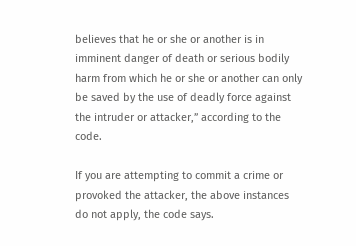believes that he or she or another is in imminent danger of death or serious bodily harm from which he or she or another can only be saved by the use of deadly force against the intruder or attacker,” according to the code.

If you are attempting to commit a crime or provoked the attacker, the above instances do not apply, the code says.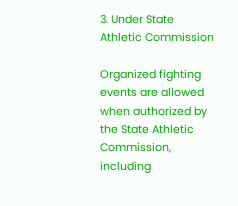3. Under State Athletic Commission

Organized fighting events are allowed when authorized by the State Athletic Commission, including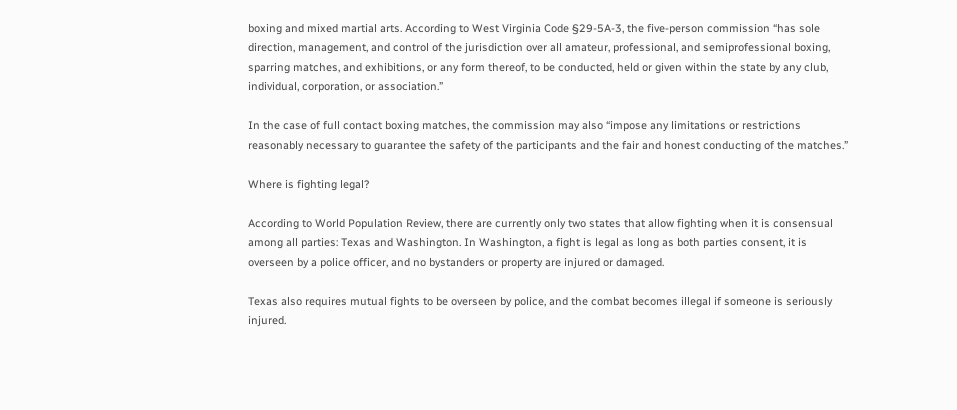boxing and mixed martial arts. According to West Virginia Code §29-5A-3, the five-person commission “has sole direction, management, and control of the jurisdiction over all amateur, professional, and semiprofessional boxing, sparring matches, and exhibitions, or any form thereof, to be conducted, held or given within the state by any club, individual, corporation, or association.”

In the case of full contact boxing matches, the commission may also “impose any limitations or restrictions reasonably necessary to guarantee the safety of the participants and the fair and honest conducting of the matches.”

Where is fighting legal?

According to World Population Review, there are currently only two states that allow fighting when it is consensual among all parties: Texas and Washington. In Washington, a fight is legal as long as both parties consent, it is overseen by a police officer, and no bystanders or property are injured or damaged.

Texas also requires mutual fights to be overseen by police, and the combat becomes illegal if someone is seriously injured.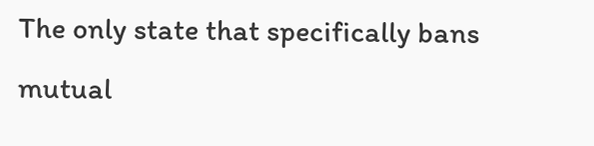The only state that specifically bans mutual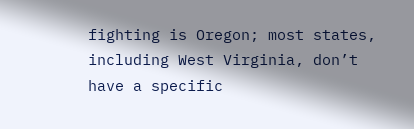fighting is Oregon; most states, including West Virginia, don’t have a specific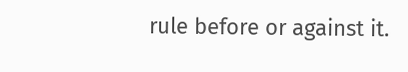rule before or against it.